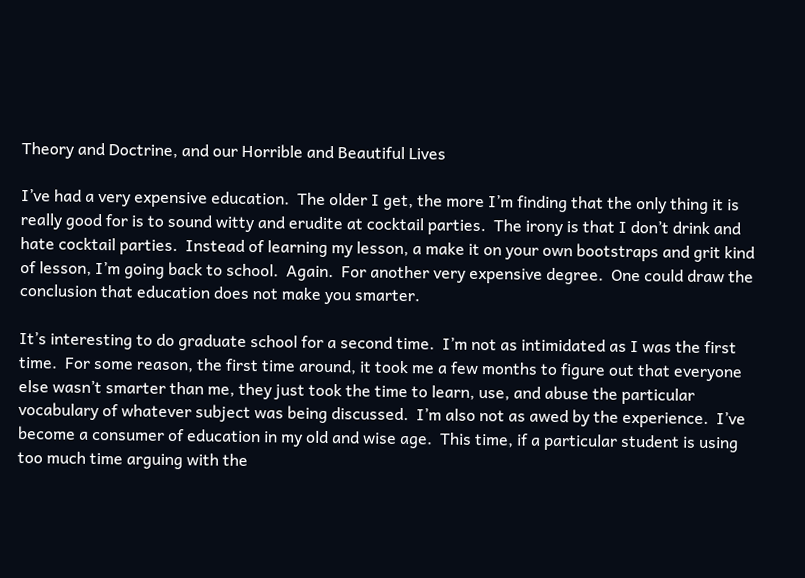Theory and Doctrine, and our Horrible and Beautiful Lives

I’ve had a very expensive education.  The older I get, the more I’m finding that the only thing it is really good for is to sound witty and erudite at cocktail parties.  The irony is that I don’t drink and hate cocktail parties.  Instead of learning my lesson, a make it on your own bootstraps and grit kind of lesson, I’m going back to school.  Again.  For another very expensive degree.  One could draw the conclusion that education does not make you smarter.

It’s interesting to do graduate school for a second time.  I’m not as intimidated as I was the first time.  For some reason, the first time around, it took me a few months to figure out that everyone else wasn’t smarter than me, they just took the time to learn, use, and abuse the particular vocabulary of whatever subject was being discussed.  I’m also not as awed by the experience.  I’ve become a consumer of education in my old and wise age.  This time, if a particular student is using too much time arguing with the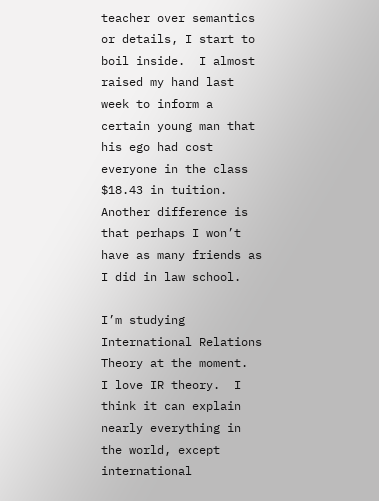teacher over semantics or details, I start to boil inside.  I almost raised my hand last week to inform a certain young man that his ego had cost everyone in the class $18.43 in tuition.  Another difference is that perhaps I won’t have as many friends as I did in law school.

I’m studying International Relations Theory at the moment.  I love IR theory.  I think it can explain nearly everything in the world, except international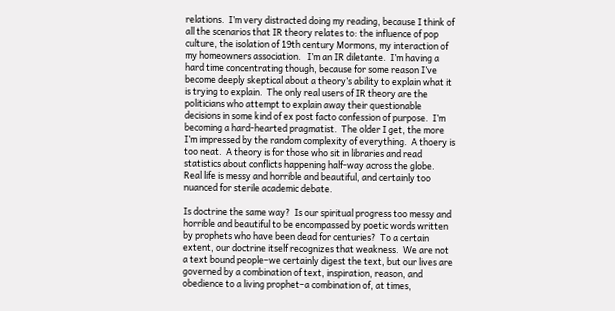relations.  I’m very distracted doing my reading, because I think of all the scenarios that IR theory relates to: the influence of pop culture, the isolation of 19th century Mormons, my interaction of my homeowners association.   I’m an IR diletante.  I’m having a hard time concentrating though, because for some reason I’ve become deeply skeptical about a theory’s ability to explain what it is trying to explain.  The only real users of IR theory are the politicians who attempt to explain away their questionable decisions in some kind of ex post facto confession of purpose.  I’m becoming a hard-hearted pragmatist.  The older I get, the more I’m impressed by the random complexity of everything.  A thoery is too neat.  A theory is for those who sit in libraries and read statistics about conflicts happening half-way across the globe.  Real life is messy and horrible and beautiful, and certainly too nuanced for sterile academic debate.

Is doctrine the same way?  Is our spiritual progress too messy and horrible and beautiful to be encompassed by poetic words written by prophets who have been dead for centuries?  To a certain extent, our doctrine itself recognizes that weakness.  We are not a text bound people–we certainly digest the text, but our lives are governed by a combination of text, inspiration, reason, and obedience to a living prophet–a combination of, at times,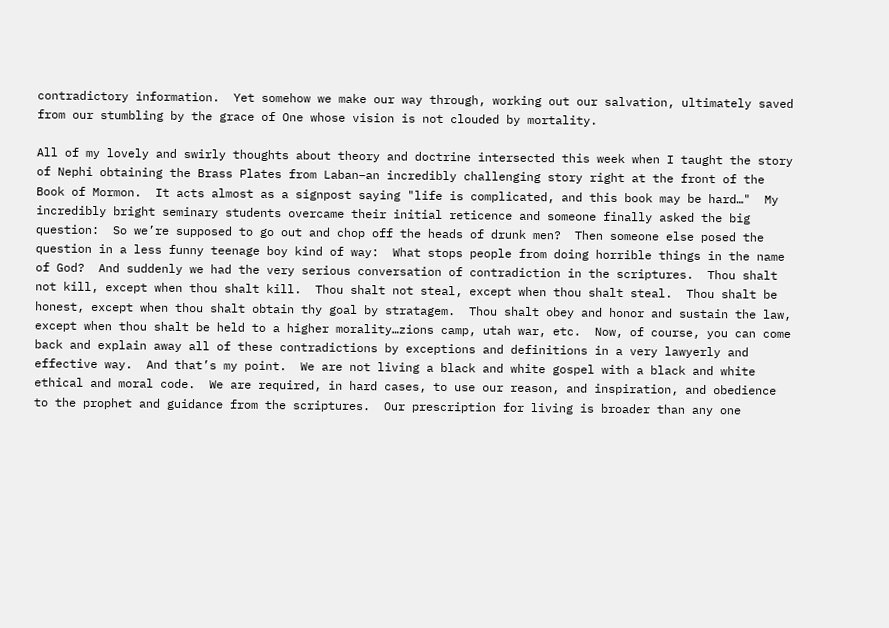contradictory information.  Yet somehow we make our way through, working out our salvation, ultimately saved from our stumbling by the grace of One whose vision is not clouded by mortality.

All of my lovely and swirly thoughts about theory and doctrine intersected this week when I taught the story of Nephi obtaining the Brass Plates from Laban–an incredibly challenging story right at the front of the Book of Mormon.  It acts almost as a signpost saying "life is complicated, and this book may be hard…"  My incredibly bright seminary students overcame their initial reticence and someone finally asked the big question:  So we’re supposed to go out and chop off the heads of drunk men?  Then someone else posed the question in a less funny teenage boy kind of way:  What stops people from doing horrible things in the name of God?  And suddenly we had the very serious conversation of contradiction in the scriptures.  Thou shalt not kill, except when thou shalt kill.  Thou shalt not steal, except when thou shalt steal.  Thou shalt be honest, except when thou shalt obtain thy goal by stratagem.  Thou shalt obey and honor and sustain the law, except when thou shalt be held to a higher morality…zions camp, utah war, etc.  Now, of course, you can come back and explain away all of these contradictions by exceptions and definitions in a very lawyerly and effective way.  And that’s my point.  We are not living a black and white gospel with a black and white ethical and moral code.  We are required, in hard cases, to use our reason, and inspiration, and obedience to the prophet and guidance from the scriptures.  Our prescription for living is broader than any one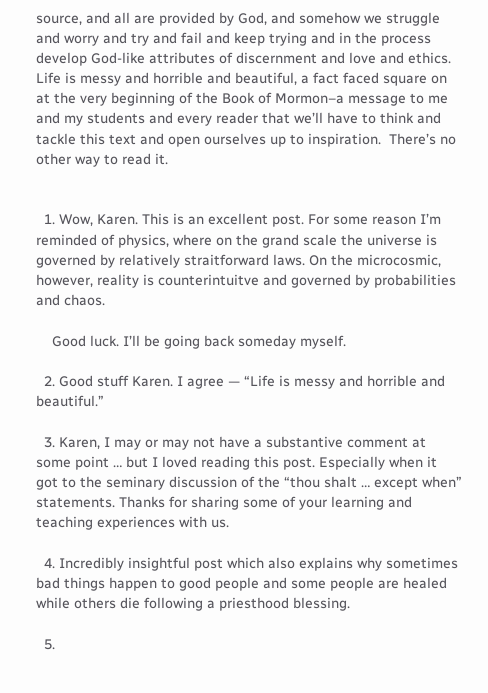source, and all are provided by God, and somehow we struggle and worry and try and fail and keep trying and in the process develop God-like attributes of discernment and love and ethics.  Life is messy and horrible and beautiful, a fact faced square on at the very beginning of the Book of Mormon–a message to me and my students and every reader that we’ll have to think and tackle this text and open ourselves up to inspiration.  There’s no other way to read it.


  1. Wow, Karen. This is an excellent post. For some reason I’m reminded of physics, where on the grand scale the universe is governed by relatively straitforward laws. On the microcosmic, however, reality is counterintuitve and governed by probabilities and chaos.

    Good luck. I’ll be going back someday myself.

  2. Good stuff Karen. I agree — “Life is messy and horrible and beautiful.”

  3. Karen, I may or may not have a substantive comment at some point … but I loved reading this post. Especially when it got to the seminary discussion of the “thou shalt … except when” statements. Thanks for sharing some of your learning and teaching experiences with us.

  4. Incredibly insightful post which also explains why sometimes bad things happen to good people and some people are healed while others die following a priesthood blessing.

  5.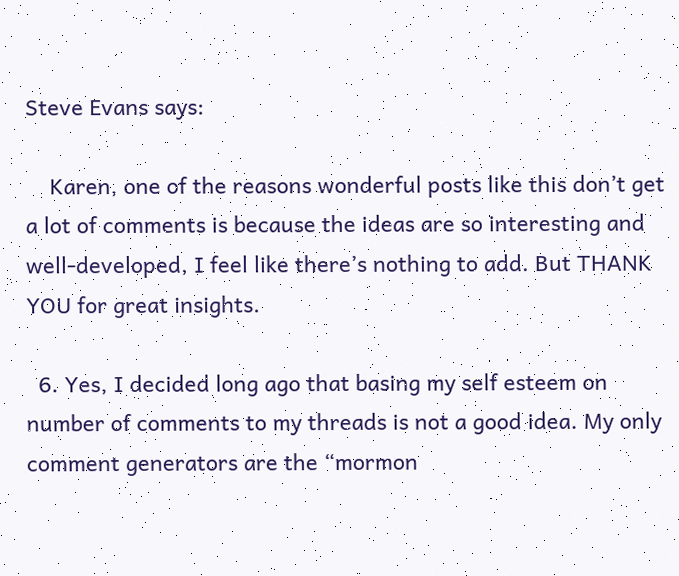Steve Evans says:

    Karen, one of the reasons wonderful posts like this don’t get a lot of comments is because the ideas are so interesting and well-developed, I feel like there’s nothing to add. But THANK YOU for great insights.

  6. Yes, I decided long ago that basing my self esteem on number of comments to my threads is not a good idea. My only comment generators are the “mormon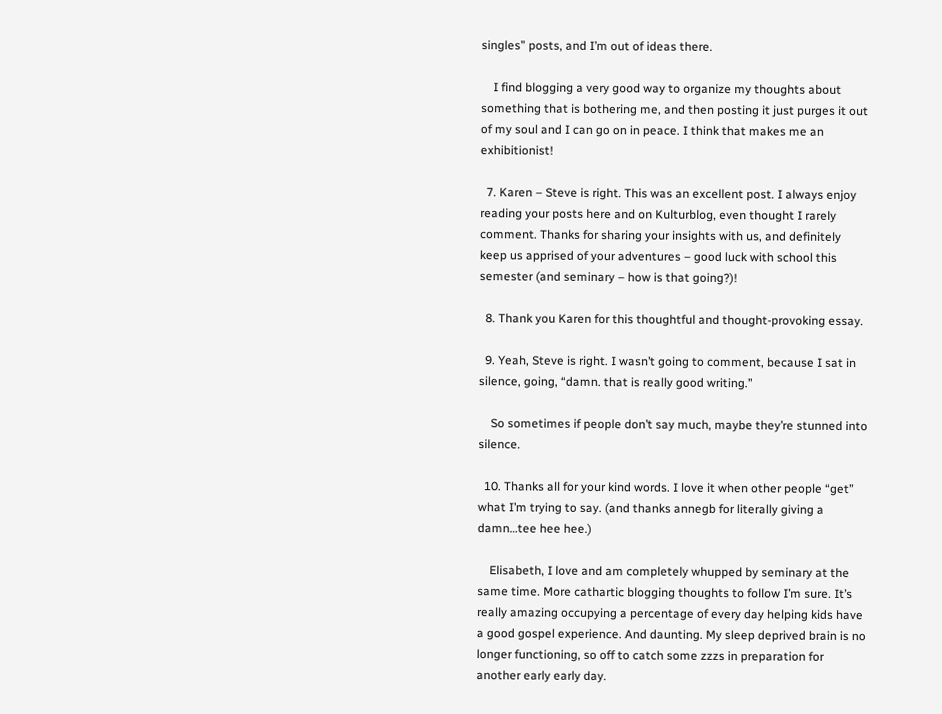singles” posts, and I’m out of ideas there.

    I find blogging a very good way to organize my thoughts about something that is bothering me, and then posting it just purges it out of my soul and I can go on in peace. I think that makes me an exhibitionist!

  7. Karen – Steve is right. This was an excellent post. I always enjoy reading your posts here and on Kulturblog, even thought I rarely comment. Thanks for sharing your insights with us, and definitely keep us apprised of your adventures – good luck with school this semester (and seminary – how is that going?)!

  8. Thank you Karen for this thoughtful and thought-provoking essay.

  9. Yeah, Steve is right. I wasn’t going to comment, because I sat in silence, going, “damn. that is really good writing.”

    So sometimes if people don’t say much, maybe they’re stunned into silence.

  10. Thanks all for your kind words. I love it when other people “get” what I’m trying to say. (and thanks annegb for literally giving a damn…tee hee hee.)

    Elisabeth, I love and am completely whupped by seminary at the same time. More cathartic blogging thoughts to follow I’m sure. It’s really amazing occupying a percentage of every day helping kids have a good gospel experience. And daunting. My sleep deprived brain is no longer functioning, so off to catch some zzzs in preparation for another early early day.